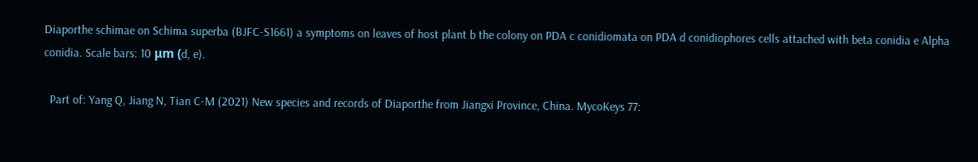Diaporthe schimae on Schima superba (BJFC-S1661) a symptoms on leaves of host plant b the colony on PDA c conidiomata on PDA d conidiophores cells attached with beta conidia e Alpha conidia. Scale bars: 10 μm (d, e).

  Part of: Yang Q, Jiang N, Tian C-M (2021) New species and records of Diaporthe from Jiangxi Province, China. MycoKeys 77: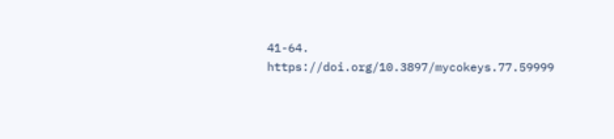41-64. https://doi.org/10.3897/mycokeys.77.59999